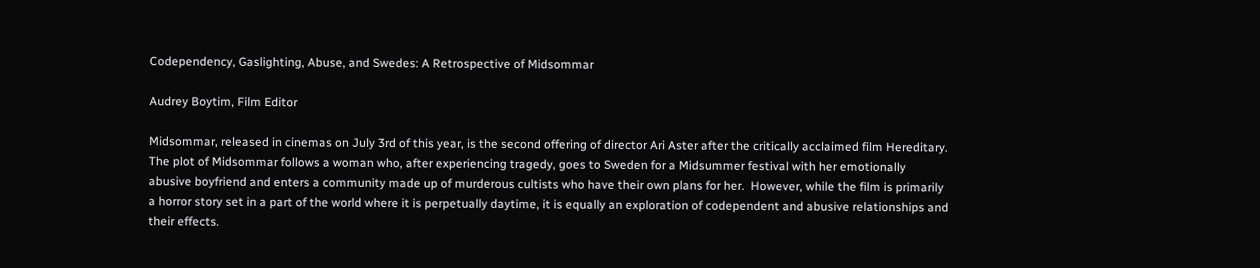Codependency, Gaslighting, Abuse, and Swedes: A Retrospective of Midsommar

Audrey Boytim, Film Editor

Midsommar, released in cinemas on July 3rd of this year, is the second offering of director Ari Aster after the critically acclaimed film Hereditary.  The plot of Midsommar follows a woman who, after experiencing tragedy, goes to Sweden for a Midsummer festival with her emotionally abusive boyfriend and enters a community made up of murderous cultists who have their own plans for her.  However, while the film is primarily a horror story set in a part of the world where it is perpetually daytime, it is equally an exploration of codependent and abusive relationships and their effects.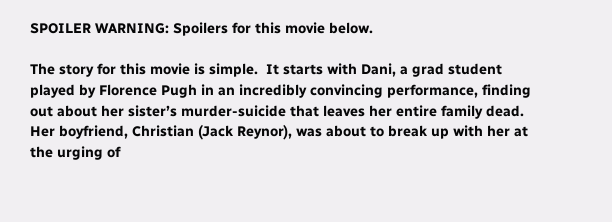SPOILER WARNING: Spoilers for this movie below.

The story for this movie is simple.  It starts with Dani, a grad student played by Florence Pugh in an incredibly convincing performance, finding out about her sister’s murder-suicide that leaves her entire family dead.  Her boyfriend, Christian (Jack Reynor), was about to break up with her at the urging of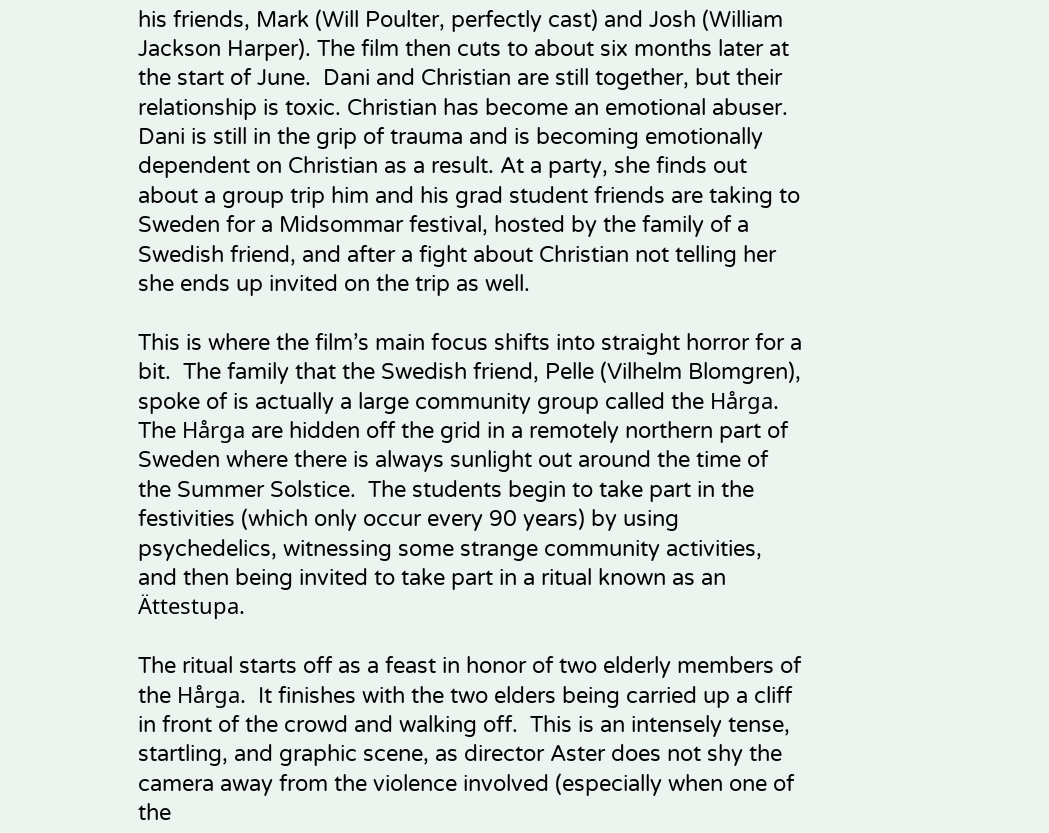his friends, Mark (Will Poulter, perfectly cast) and Josh (William Jackson Harper). The film then cuts to about six months later at the start of June.  Dani and Christian are still together, but their relationship is toxic. Christian has become an emotional abuser. Dani is still in the grip of trauma and is becoming emotionally dependent on Christian as a result. At a party, she finds out about a group trip him and his grad student friends are taking to Sweden for a Midsommar festival, hosted by the family of a Swedish friend, and after a fight about Christian not telling her she ends up invited on the trip as well.

This is where the film’s main focus shifts into straight horror for a bit.  The family that the Swedish friend, Pelle (Vilhelm Blomgren), spoke of is actually a large community group called the Hårga.  The Hårga are hidden off the grid in a remotely northern part of Sweden where there is always sunlight out around the time of the Summer Solstice.  The students begin to take part in the festivities (which only occur every 90 years) by using psychedelics, witnessing some strange community activities, and then being invited to take part in a ritual known as an Ättestupa.

The ritual starts off as a feast in honor of two elderly members of the Hårga.  It finishes with the two elders being carried up a cliff in front of the crowd and walking off.  This is an intensely tense, startling, and graphic scene, as director Aster does not shy the camera away from the violence involved (especially when one of the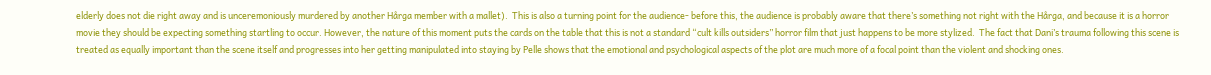elderly does not die right away and is unceremoniously murdered by another Hårga member with a mallet).  This is also a turning point for the audience- before this, the audience is probably aware that there’s something not right with the Hårga, and because it is a horror movie they should be expecting something startling to occur. However, the nature of this moment puts the cards on the table that this is not a standard “cult kills outsiders” horror film that just happens to be more stylized.  The fact that Dani’s trauma following this scene is treated as equally important than the scene itself and progresses into her getting manipulated into staying by Pelle shows that the emotional and psychological aspects of the plot are much more of a focal point than the violent and shocking ones.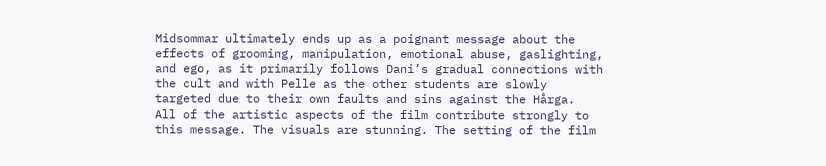Midsommar ultimately ends up as a poignant message about the effects of grooming, manipulation, emotional abuse, gaslighting, and ego, as it primarily follows Dani’s gradual connections with the cult and with Pelle as the other students are slowly targeted due to their own faults and sins against the Hårga.  All of the artistic aspects of the film contribute strongly to this message. The visuals are stunning. The setting of the film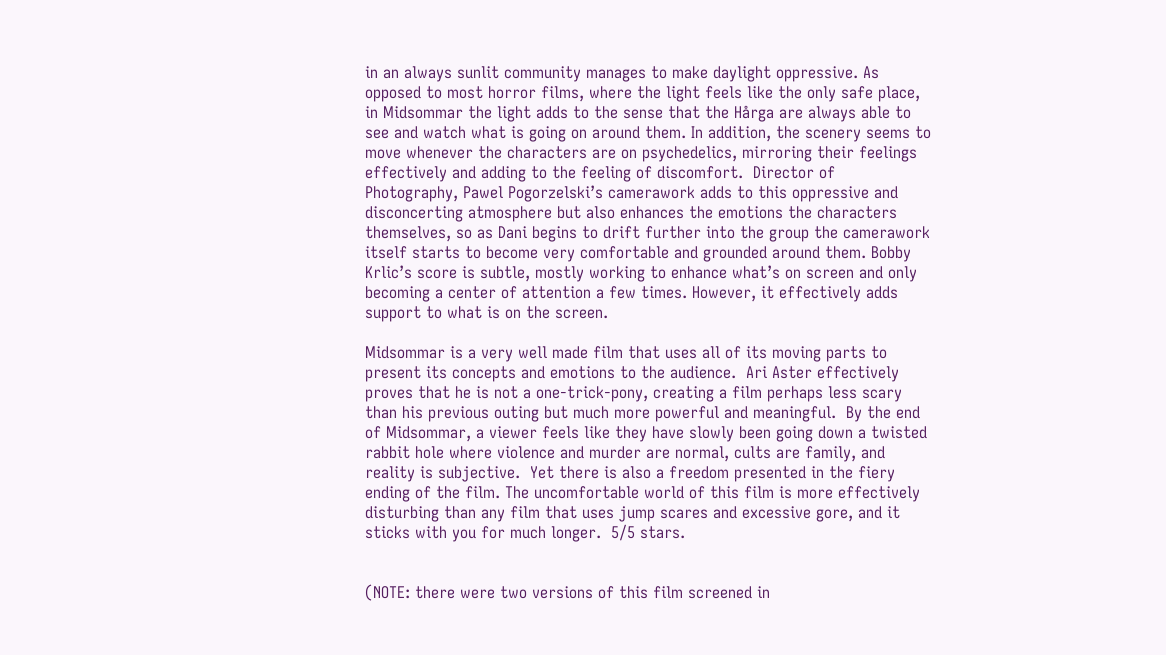in an always sunlit community manages to make daylight oppressive. As opposed to most horror films, where the light feels like the only safe place, in Midsommar the light adds to the sense that the Hårga are always able to see and watch what is going on around them. In addition, the scenery seems to move whenever the characters are on psychedelics, mirroring their feelings effectively and adding to the feeling of discomfort.  Director of Photography, Pawel Pogorzelski’s camerawork adds to this oppressive and disconcerting atmosphere but also enhances the emotions the characters themselves, so as Dani begins to drift further into the group the camerawork itself starts to become very comfortable and grounded around them. Bobby Krlic’s score is subtle, mostly working to enhance what’s on screen and only becoming a center of attention a few times. However, it effectively adds support to what is on the screen.

Midsommar is a very well made film that uses all of its moving parts to present its concepts and emotions to the audience.  Ari Aster effectively proves that he is not a one-trick-pony, creating a film perhaps less scary than his previous outing but much more powerful and meaningful.  By the end of Midsommar, a viewer feels like they have slowly been going down a twisted rabbit hole where violence and murder are normal, cults are family, and reality is subjective.  Yet there is also a freedom presented in the fiery ending of the film. The uncomfortable world of this film is more effectively disturbing than any film that uses jump scares and excessive gore, and it sticks with you for much longer.  5/5 stars.


(NOTE: there were two versions of this film screened in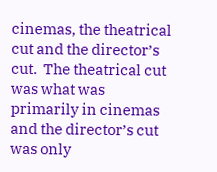cinemas, the theatrical cut and the director’s cut.  The theatrical cut was what was primarily in cinemas and the director’s cut was only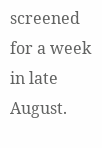screened for a week in late August.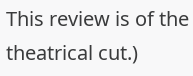This review is of the theatrical cut.)